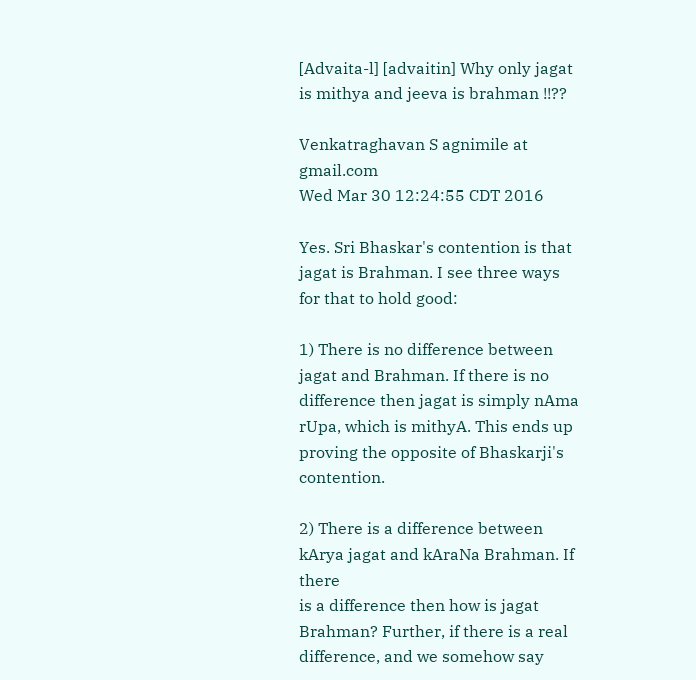[Advaita-l] [advaitin] Why only jagat is mithya and jeeva is brahman !!??

Venkatraghavan S agnimile at gmail.com
Wed Mar 30 12:24:55 CDT 2016

Yes. Sri Bhaskar's contention is that jagat is Brahman. I see three ways
for that to hold good:

1) There is no difference between jagat and Brahman. If there is no
difference then jagat is simply nAma rUpa, which is mithyA. This ends up
proving the opposite of Bhaskarji's contention.

2) There is a difference between kArya jagat and kAraNa Brahman. If there
is a difference then how is jagat Brahman? Further, if there is a real
difference, and we somehow say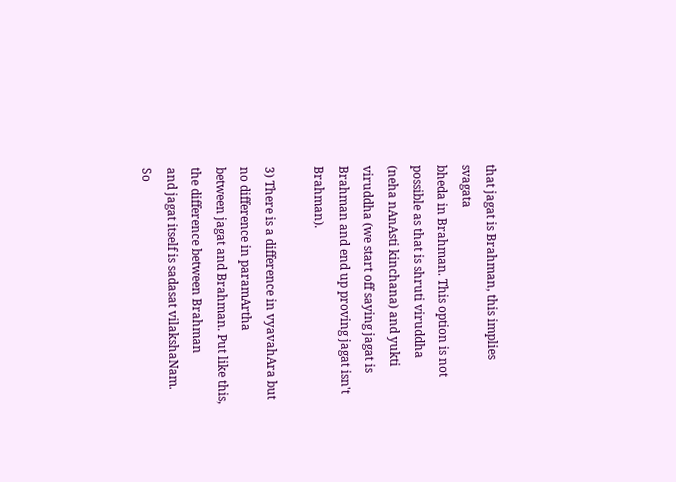that jagat is Brahman, this implies svagata
bheda in Brahman. This option is not possible as that is shruti viruddha
(neha nAnAsti kinchana) and yukti viruddha (we start off saying jagat is
Brahman and end up proving jagat isn't Brahman).

3) There is a difference in vyavahAra but no difference in paramArtha
between jagat and Brahman. Put like this, the difference between Brahman
and jagat itself is sadasat vilakshaNam. So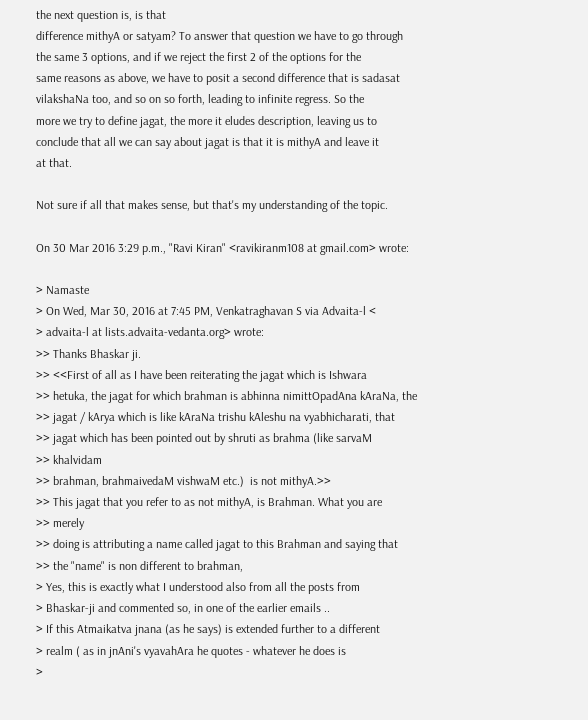the next question is, is that
difference mithyA or satyam? To answer that question we have to go through
the same 3 options, and if we reject the first 2 of the options for the
same reasons as above, we have to posit a second difference that is sadasat
vilakshaNa too, and so on so forth, leading to infinite regress. So the
more we try to define jagat, the more it eludes description, leaving us to
conclude that all we can say about jagat is that it is mithyA and leave it
at that.

Not sure if all that makes sense, but that's my understanding of the topic.

On 30 Mar 2016 3:29 p.m., "Ravi Kiran" <ravikiranm108 at gmail.com> wrote:

> Namaste
> On Wed, Mar 30, 2016 at 7:45 PM, Venkatraghavan S via Advaita-l <
> advaita-l at lists.advaita-vedanta.org> wrote:
>> Thanks Bhaskar ji.
>> <<First of all as I have been reiterating the jagat which is Ishwara
>> hetuka, the jagat for which brahman is abhinna nimittOpadAna kAraNa, the
>> jagat / kArya which is like kAraNa trishu kAleshu na vyabhicharati, that
>> jagat which has been pointed out by shruti as brahma (like sarvaM
>> khalvidam
>> brahman, brahmaivedaM vishwaM etc.)  is not mithyA.>>
>> This jagat that you refer to as not mithyA, is Brahman. What you are
>> merely
>> doing is attributing a name called jagat to this Brahman and saying that
>> the "name" is non different to brahman,
> Yes, this is exactly what I understood also from all the posts from
> Bhaskar-ji and commented so, in one of the earlier emails ..
> If this Atmaikatva jnana (as he says) is extended further to a different
> realm ( as in jnAni's vyavahAra he quotes - whatever he does is
>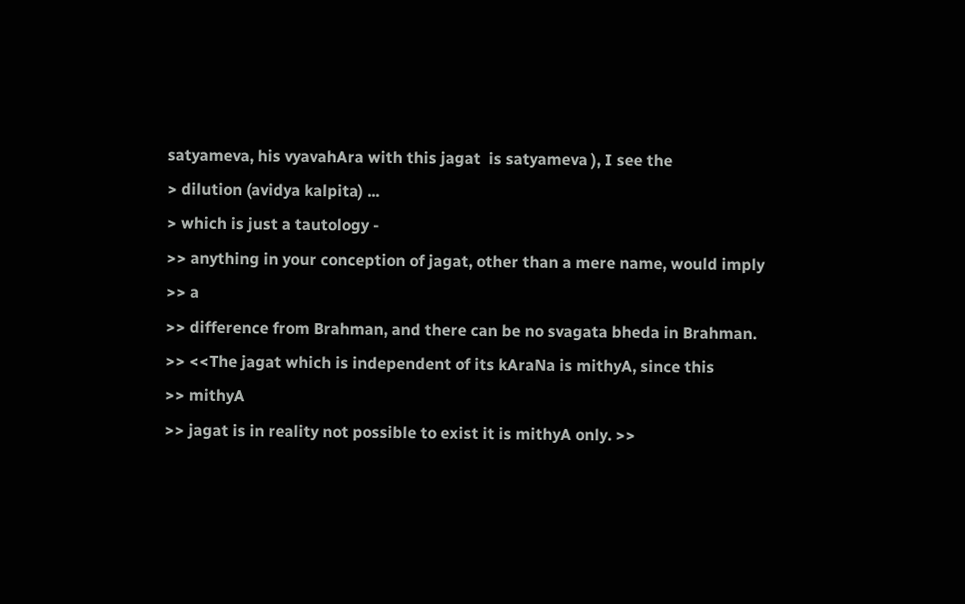satyameva, his vyavahAra with this jagat  is satyameva ), I see the
> dilution (avidya kalpita) ...
> which is just a tautology -
>> anything in your conception of jagat, other than a mere name, would imply
>> a
>> difference from Brahman, and there can be no svagata bheda in Brahman.
>> <<The jagat which is independent of its kAraNa is mithyA, since this
>> mithyA
>> jagat is in reality not possible to exist it is mithyA only. >>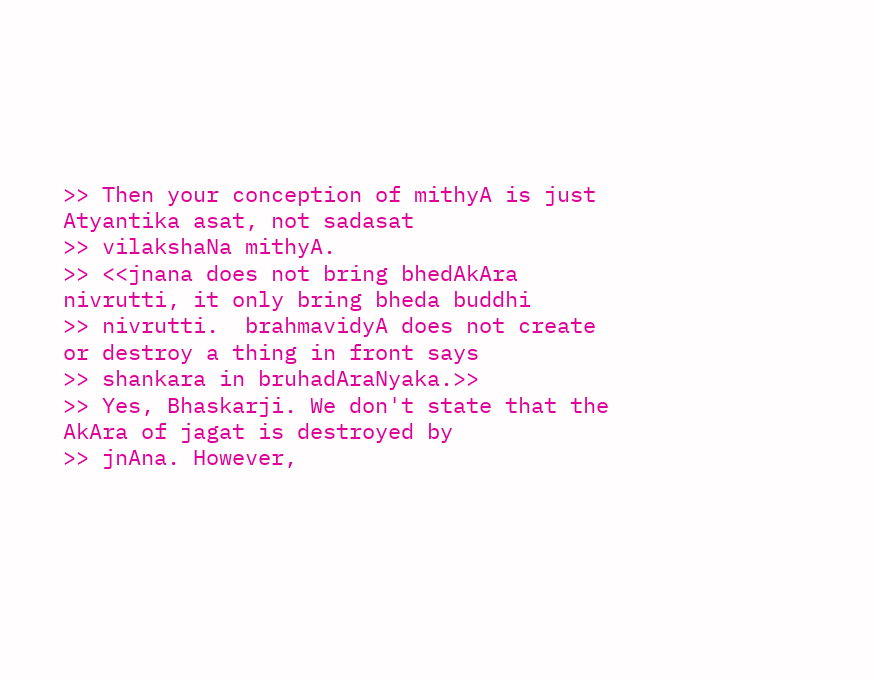>> Then your conception of mithyA is just Atyantika asat, not sadasat
>> vilakshaNa mithyA.
>> <<jnana does not bring bhedAkAra nivrutti, it only bring bheda buddhi
>> nivrutti.  brahmavidyA does not create or destroy a thing in front says
>> shankara in bruhadAraNyaka.>>
>> Yes, Bhaskarji. We don't state that the AkAra of jagat is destroyed by
>> jnAna. However,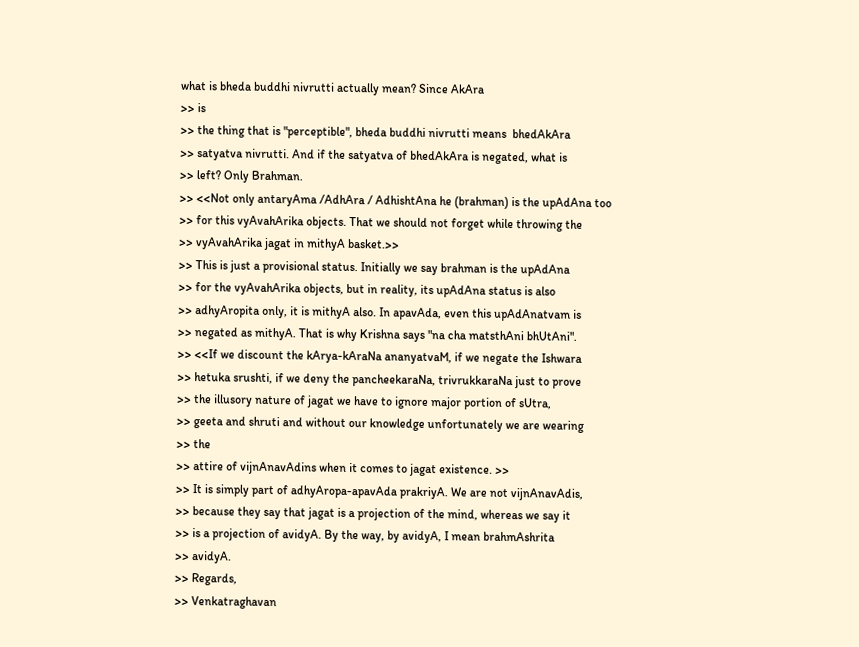what is bheda buddhi nivrutti actually mean? Since AkAra
>> is
>> the thing that is "perceptible", bheda buddhi nivrutti means  bhedAkAra
>> satyatva nivrutti. And if the satyatva of bhedAkAra is negated, what is
>> left? Only Brahman.
>> <<Not only antaryAma /AdhAra / AdhishtAna he (brahman) is the upAdAna too
>> for this vyAvahArika objects. That we should not forget while throwing the
>> vyAvahArika jagat in mithyA basket.>>
>> This is just a provisional status. Initially we say brahman is the upAdAna
>> for the vyAvahArika objects, but in reality, its upAdAna status is also
>> adhyAropita only, it is mithyA also. In apavAda, even this upAdAnatvam is
>> negated as mithyA. That is why Krishna says "na cha matsthAni bhUtAni".
>> <<If we discount the kArya-kAraNa ananyatvaM, if we negate the Ishwara
>> hetuka srushti, if we deny the pancheekaraNa, trivrukkaraNa just to prove
>> the illusory nature of jagat we have to ignore major portion of sUtra,
>> geeta and shruti and without our knowledge unfortunately we are wearing
>> the
>> attire of vijnAnavAdins when it comes to jagat existence. >>
>> It is simply part of adhyAropa-apavAda prakriyA. We are not vijnAnavAdis,
>> because they say that jagat is a projection of the mind, whereas we say it
>> is a projection of avidyA. By the way, by avidyA, I mean brahmAshrita
>> avidyA.
>> Regards,
>> Venkatraghavan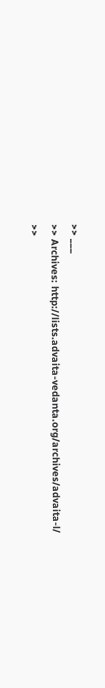>> ___
>> Archives: http://lists.advaita-vedanta.org/archives/advaita-l/
>>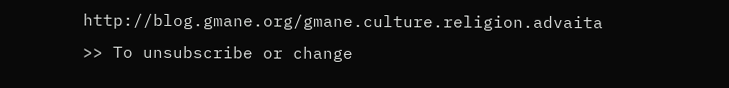http://blog.gmane.org/gmane.culture.religion.advaita
>> To unsubscribe or change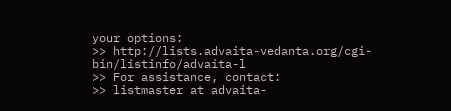your options:
>> http://lists.advaita-vedanta.org/cgi-bin/listinfo/advaita-l
>> For assistance, contact:
>> listmaster at advaita-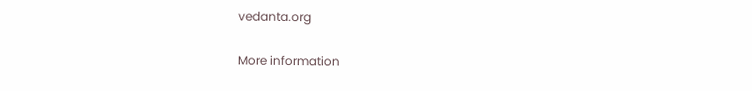vedanta.org

More information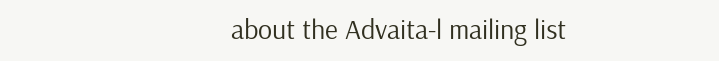about the Advaita-l mailing list